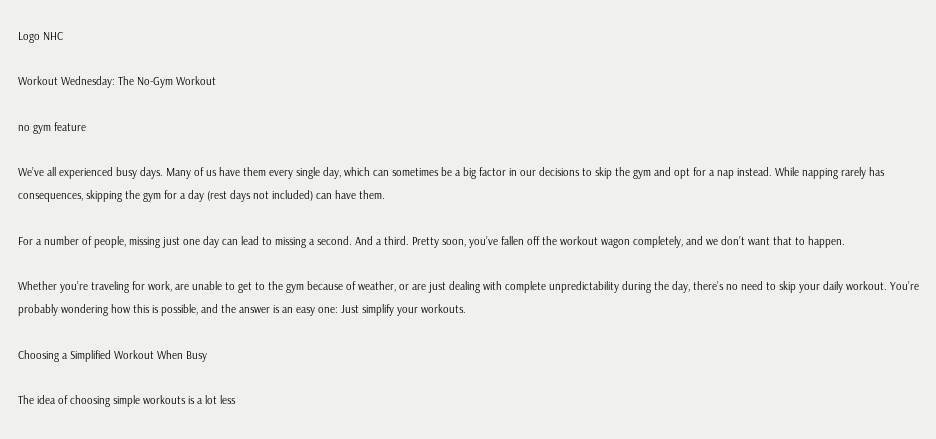Logo NHC

Workout Wednesday: The No-Gym Workout

no gym feature

We’ve all experienced busy days. Many of us have them every single day, which can sometimes be a big factor in our decisions to skip the gym and opt for a nap instead. While napping rarely has consequences, skipping the gym for a day (rest days not included) can have them.

For a number of people, missing just one day can lead to missing a second. And a third. Pretty soon, you’ve fallen off the workout wagon completely, and we don’t want that to happen.

Whether you’re traveling for work, are unable to get to the gym because of weather, or are just dealing with complete unpredictability during the day, there’s no need to skip your daily workout. You’re probably wondering how this is possible, and the answer is an easy one: Just simplify your workouts.

Choosing a Simplified Workout When Busy

The idea of choosing simple workouts is a lot less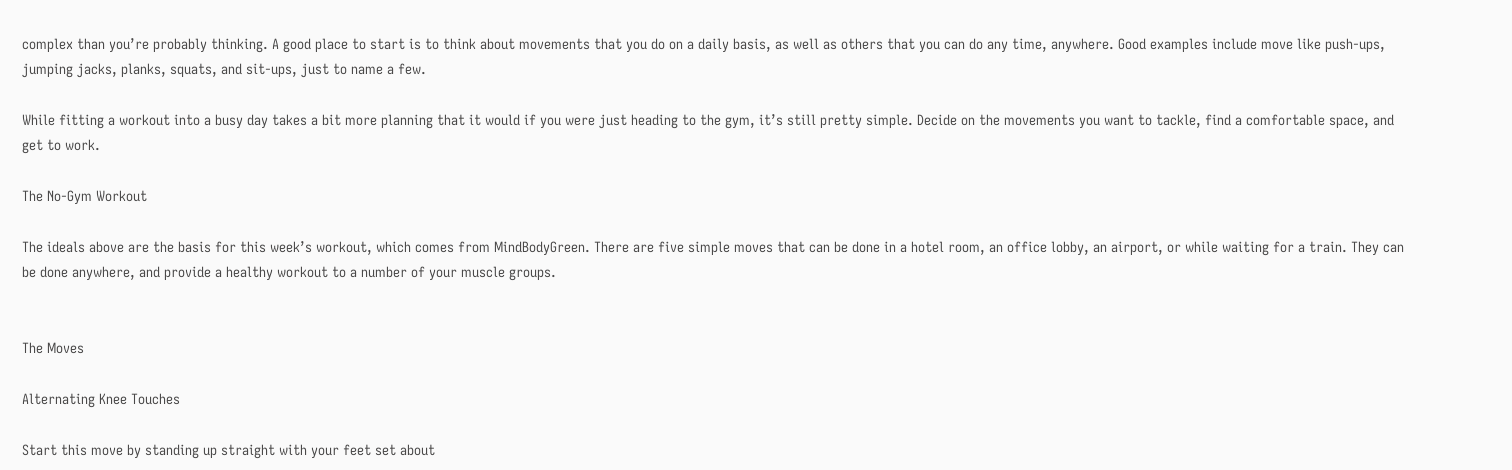complex than you’re probably thinking. A good place to start is to think about movements that you do on a daily basis, as well as others that you can do any time, anywhere. Good examples include move like push-ups, jumping jacks, planks, squats, and sit-ups, just to name a few.

While fitting a workout into a busy day takes a bit more planning that it would if you were just heading to the gym, it’s still pretty simple. Decide on the movements you want to tackle, find a comfortable space, and get to work.

The No-Gym Workout

The ideals above are the basis for this week’s workout, which comes from MindBodyGreen. There are five simple moves that can be done in a hotel room, an office lobby, an airport, or while waiting for a train. They can be done anywhere, and provide a healthy workout to a number of your muscle groups.


The Moves

Alternating Knee Touches

Start this move by standing up straight with your feet set about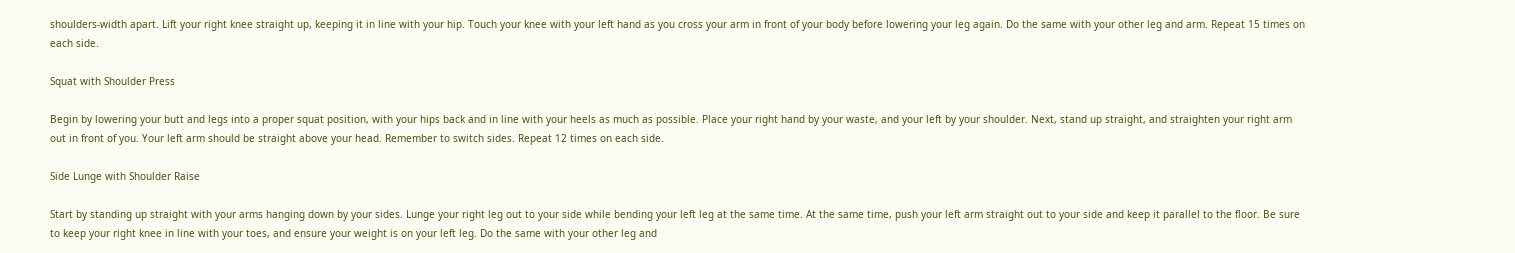shoulders-width apart. Lift your right knee straight up, keeping it in line with your hip. Touch your knee with your left hand as you cross your arm in front of your body before lowering your leg again. Do the same with your other leg and arm. Repeat 15 times on each side.

Squat with Shoulder Press

Begin by lowering your butt and legs into a proper squat position, with your hips back and in line with your heels as much as possible. Place your right hand by your waste, and your left by your shoulder. Next, stand up straight, and straighten your right arm out in front of you. Your left arm should be straight above your head. Remember to switch sides. Repeat 12 times on each side.

Side Lunge with Shoulder Raise

Start by standing up straight with your arms hanging down by your sides. Lunge your right leg out to your side while bending your left leg at the same time. At the same time, push your left arm straight out to your side and keep it parallel to the floor. Be sure to keep your right knee in line with your toes, and ensure your weight is on your left leg. Do the same with your other leg and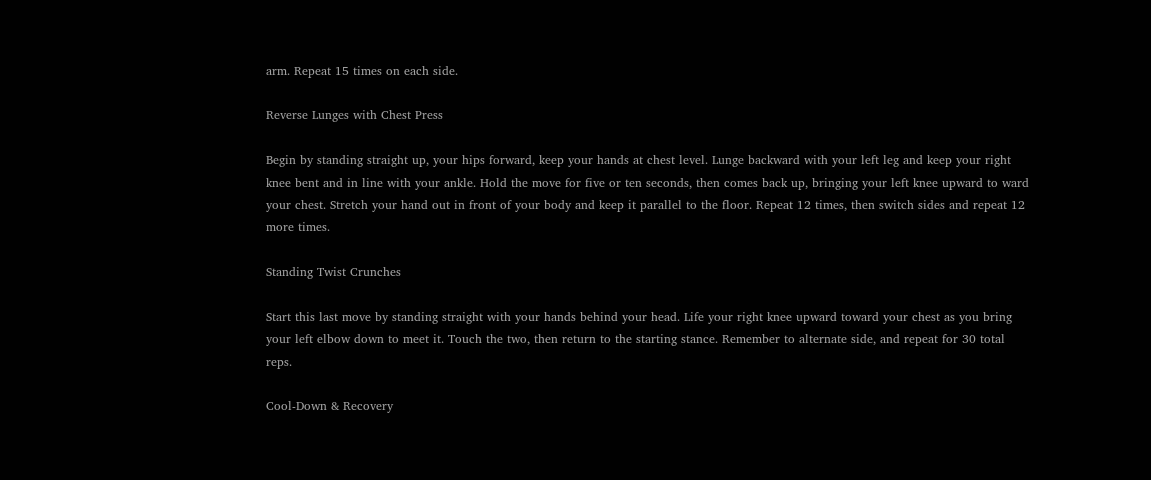arm. Repeat 15 times on each side.

Reverse Lunges with Chest Press

Begin by standing straight up, your hips forward, keep your hands at chest level. Lunge backward with your left leg and keep your right knee bent and in line with your ankle. Hold the move for five or ten seconds, then comes back up, bringing your left knee upward to ward your chest. Stretch your hand out in front of your body and keep it parallel to the floor. Repeat 12 times, then switch sides and repeat 12 more times.

Standing Twist Crunches

Start this last move by standing straight with your hands behind your head. Life your right knee upward toward your chest as you bring your left elbow down to meet it. Touch the two, then return to the starting stance. Remember to alternate side, and repeat for 30 total reps.

Cool-Down & Recovery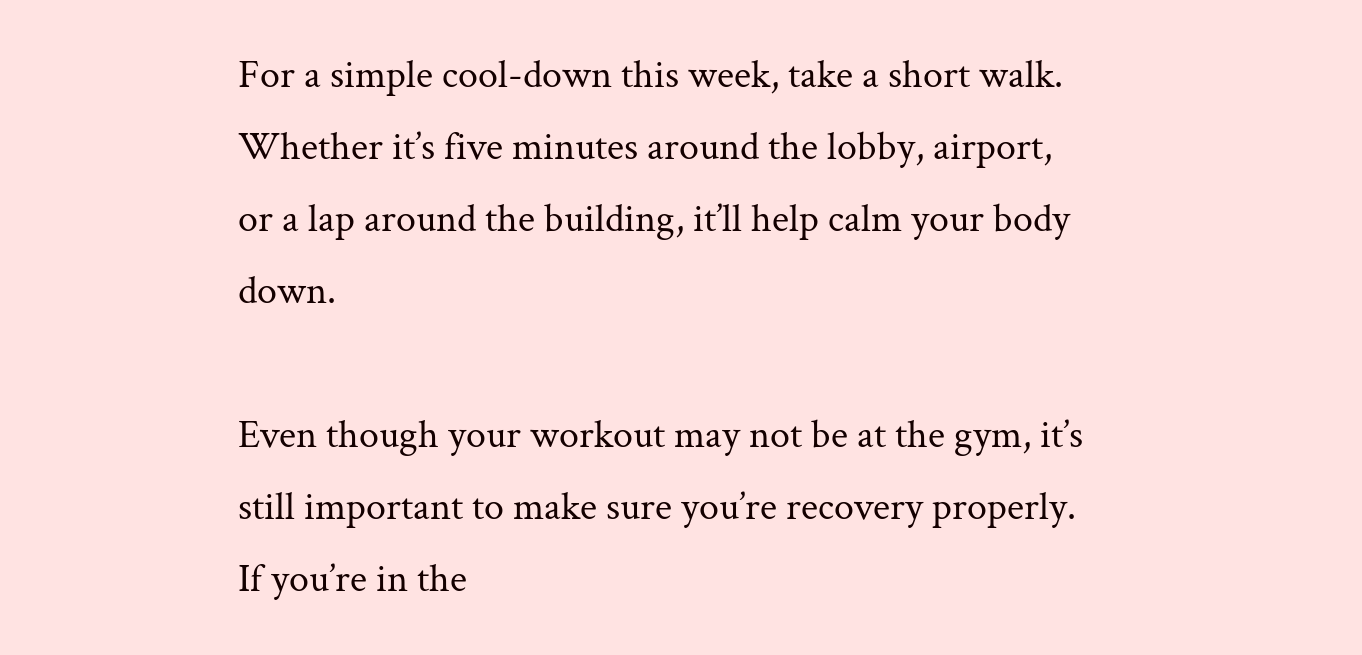For a simple cool-down this week, take a short walk. Whether it’s five minutes around the lobby, airport, or a lap around the building, it’ll help calm your body down.

Even though your workout may not be at the gym, it’s still important to make sure you’re recovery properly. If you’re in the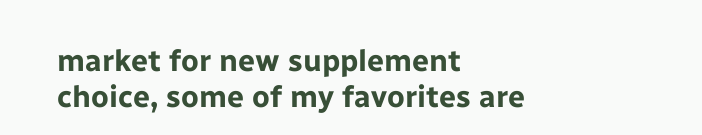market for new supplement choice, some of my favorites are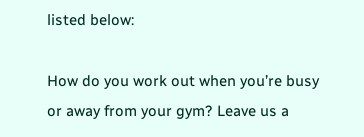listed below:

How do you work out when you’re busy or away from your gym? Leave us a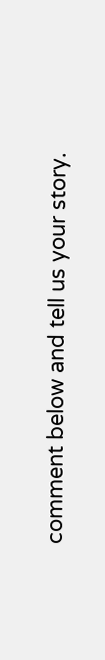comment below and tell us your story.